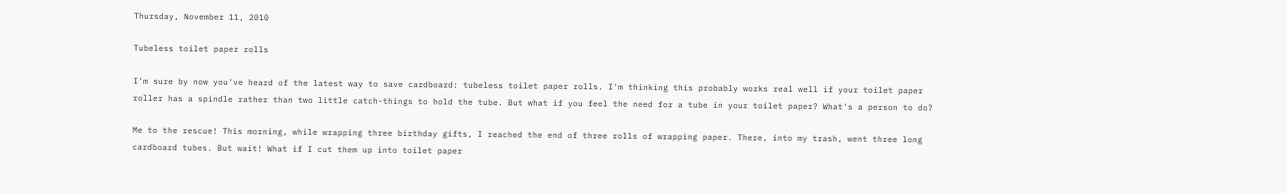Thursday, November 11, 2010

Tubeless toilet paper rolls

I'm sure by now you've heard of the latest way to save cardboard: tubeless toilet paper rolls. I'm thinking this probably works real well if your toilet paper roller has a spindle rather than two little catch-things to hold the tube. But what if you feel the need for a tube in your toilet paper? What's a person to do?

Me to the rescue! This morning, while wrapping three birthday gifts, I reached the end of three rolls of wrapping paper. There, into my trash, went three long cardboard tubes. But wait! What if I cut them up into toilet paper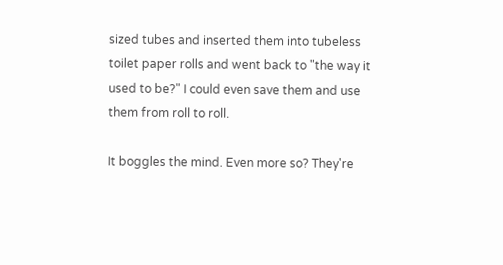sized tubes and inserted them into tubeless toilet paper rolls and went back to "the way it used to be?" I could even save them and use them from roll to roll.

It boggles the mind. Even more so? They're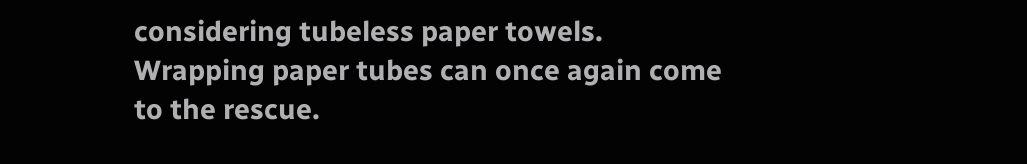considering tubeless paper towels. Wrapping paper tubes can once again come to the rescue.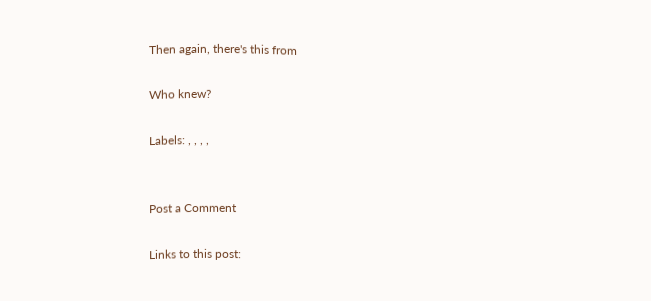Then again, there's this from

Who knew?

Labels: , , , ,


Post a Comment

Links to this post: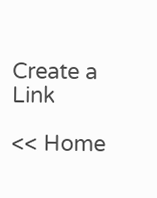Create a Link

<< Home